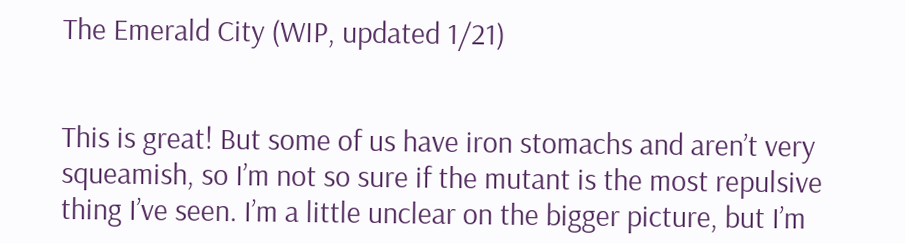The Emerald City (WIP, updated 1/21)


This is great! But some of us have iron stomachs and aren’t very squeamish, so I’m not so sure if the mutant is the most repulsive thing I’ve seen. I’m a little unclear on the bigger picture, but I’m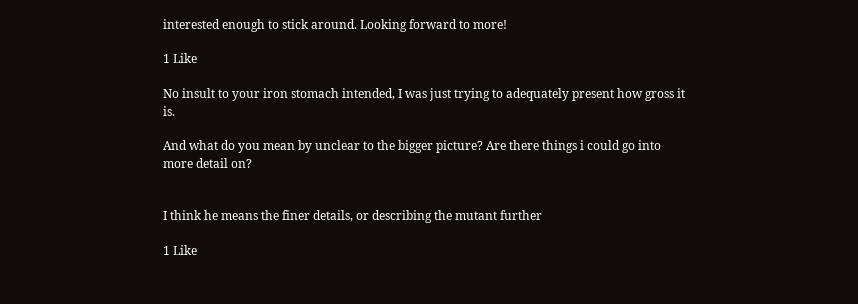interested enough to stick around. Looking forward to more!

1 Like

No insult to your iron stomach intended, I was just trying to adequately present how gross it is.

And what do you mean by unclear to the bigger picture? Are there things i could go into more detail on?


I think he means the finer details, or describing the mutant further

1 Like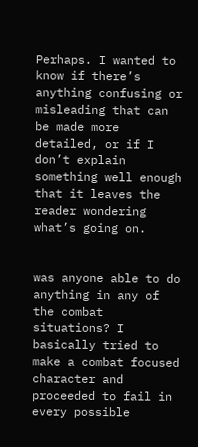Perhaps. I wanted to know if there’s anything confusing or misleading that can be made more detailed, or if I don’t explain something well enough that it leaves the reader wondering what’s going on.


was anyone able to do anything in any of the combat situations? I basically tried to make a combat focused character and proceeded to fail in every possible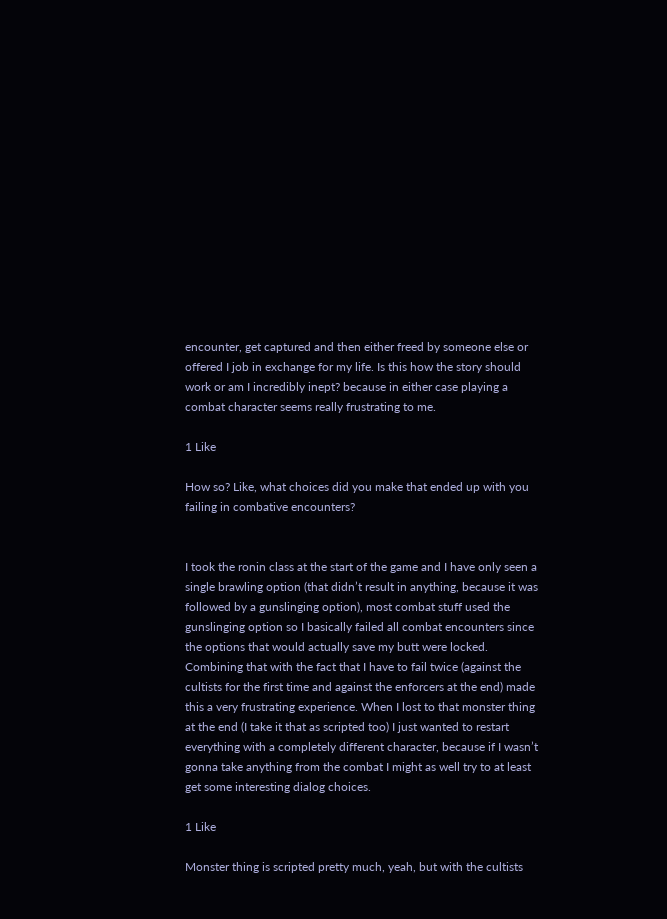encounter, get captured and then either freed by someone else or offered I job in exchange for my life. Is this how the story should work or am I incredibly inept? because in either case playing a combat character seems really frustrating to me.

1 Like

How so? Like, what choices did you make that ended up with you failing in combative encounters?


I took the ronin class at the start of the game and I have only seen a single brawling option (that didn’t result in anything, because it was followed by a gunslinging option), most combat stuff used the gunslinging option so I basically failed all combat encounters since the options that would actually save my butt were locked. Combining that with the fact that I have to fail twice (against the cultists for the first time and against the enforcers at the end) made this a very frustrating experience. When I lost to that monster thing at the end (I take it that as scripted too) I just wanted to restart everything with a completely different character, because if I wasn’t gonna take anything from the combat I might as well try to at least get some interesting dialog choices.

1 Like

Monster thing is scripted pretty much, yeah, but with the cultists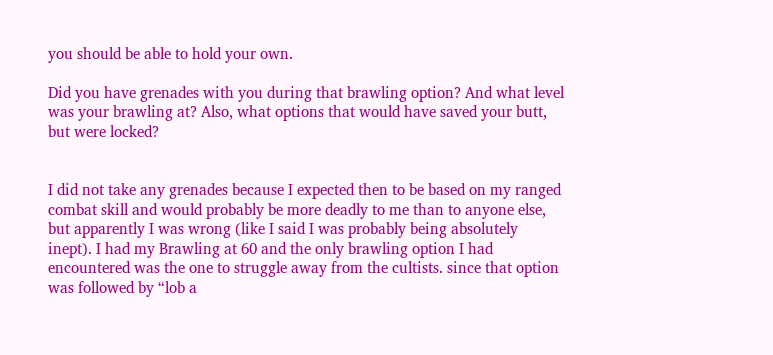you should be able to hold your own.

Did you have grenades with you during that brawling option? And what level was your brawling at? Also, what options that would have saved your butt, but were locked?


I did not take any grenades because I expected then to be based on my ranged combat skill and would probably be more deadly to me than to anyone else, but apparently I was wrong (like I said I was probably being absolutely inept). I had my Brawling at 60 and the only brawling option I had encountered was the one to struggle away from the cultists. since that option was followed by “lob a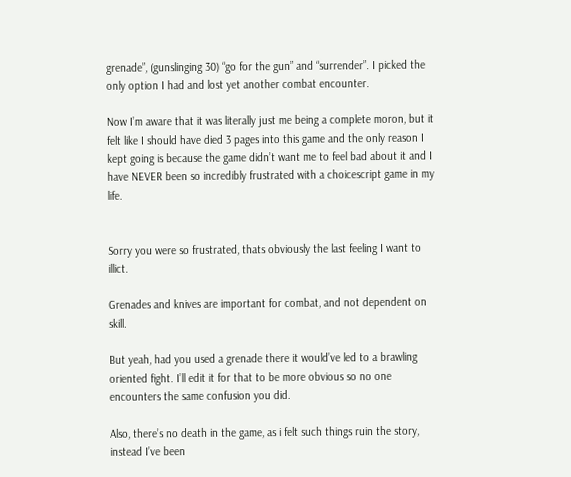grenade”, (gunslinging 30) “go for the gun” and “surrender”. I picked the only option I had and lost yet another combat encounter.

Now I’m aware that it was literally just me being a complete moron, but it felt like I should have died 3 pages into this game and the only reason I kept going is because the game didn’t want me to feel bad about it and I have NEVER been so incredibly frustrated with a choicescript game in my life.


Sorry you were so frustrated, thats obviously the last feeling I want to illict.

Grenades and knives are important for combat, and not dependent on skill.

But yeah, had you used a grenade there it would’ve led to a brawling oriented fight. I’ll edit it for that to be more obvious so no one encounters the same confusion you did.

Also, there’s no death in the game, as i felt such things ruin the story, instead I’ve been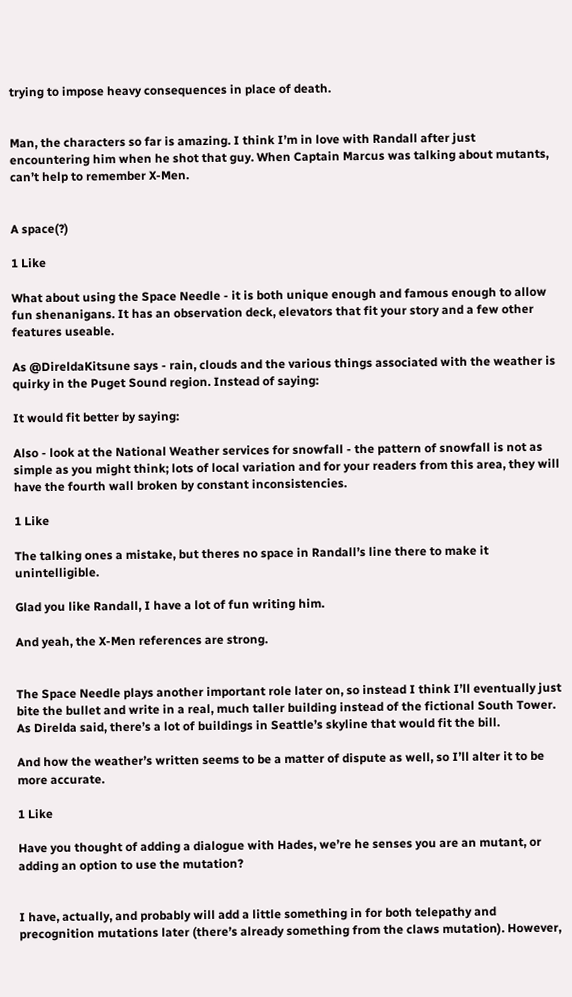trying to impose heavy consequences in place of death.


Man, the characters so far is amazing. I think I’m in love with Randall after just encountering him when he shot that guy. When Captain Marcus was talking about mutants, can’t help to remember X-Men.


A space(?)

1 Like

What about using the Space Needle - it is both unique enough and famous enough to allow fun shenanigans. It has an observation deck, elevators that fit your story and a few other features useable.

As @DireldaKitsune says - rain, clouds and the various things associated with the weather is quirky in the Puget Sound region. Instead of saying:

It would fit better by saying:

Also - look at the National Weather services for snowfall - the pattern of snowfall is not as simple as you might think; lots of local variation and for your readers from this area, they will have the fourth wall broken by constant inconsistencies.

1 Like

The talking ones a mistake, but theres no space in Randall’s line there to make it unintelligible.

Glad you like Randall, I have a lot of fun writing him.

And yeah, the X-Men references are strong.


The Space Needle plays another important role later on, so instead I think I’ll eventually just bite the bullet and write in a real, much taller building instead of the fictional South Tower. As Direlda said, there’s a lot of buildings in Seattle’s skyline that would fit the bill.

And how the weather’s written seems to be a matter of dispute as well, so I’ll alter it to be more accurate.

1 Like

Have you thought of adding a dialogue with Hades, we’re he senses you are an mutant, or adding an option to use the mutation?


I have, actually, and probably will add a little something in for both telepathy and precognition mutations later (there’s already something from the claws mutation). However,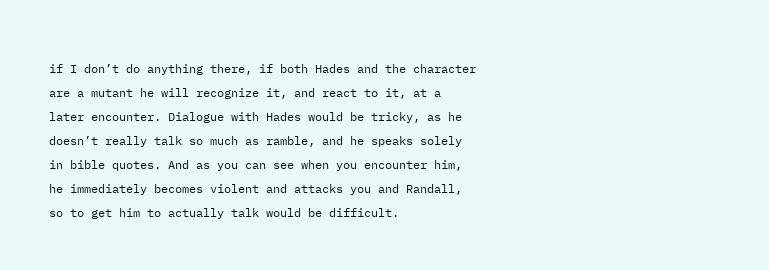if I don’t do anything there, if both Hades and the character are a mutant he will recognize it, and react to it, at a later encounter. Dialogue with Hades would be tricky, as he doesn’t really talk so much as ramble, and he speaks solely in bible quotes. And as you can see when you encounter him, he immediately becomes violent and attacks you and Randall, so to get him to actually talk would be difficult.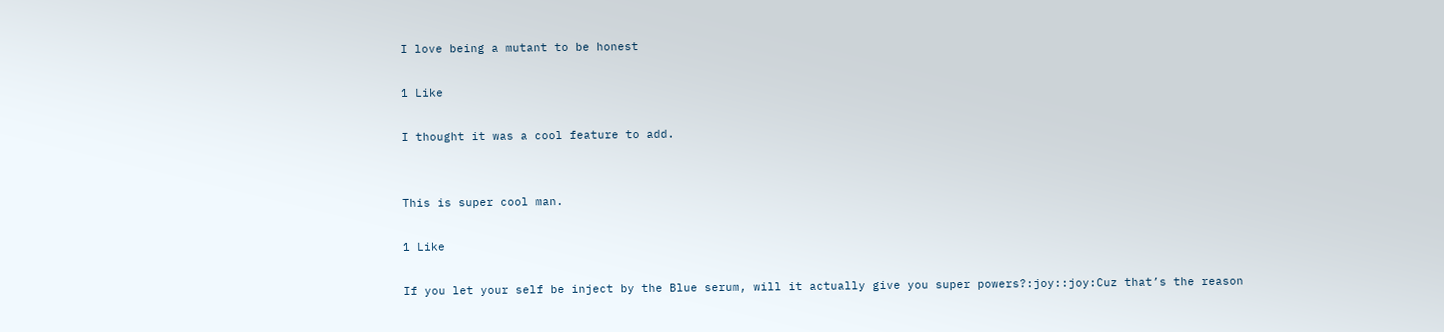I love being a mutant to be honest

1 Like

I thought it was a cool feature to add.


This is super cool man.

1 Like

If you let your self be inject by the Blue serum, will it actually give you super powers?:joy::joy:Cuz that’s the reason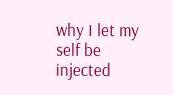why I let my self be injected